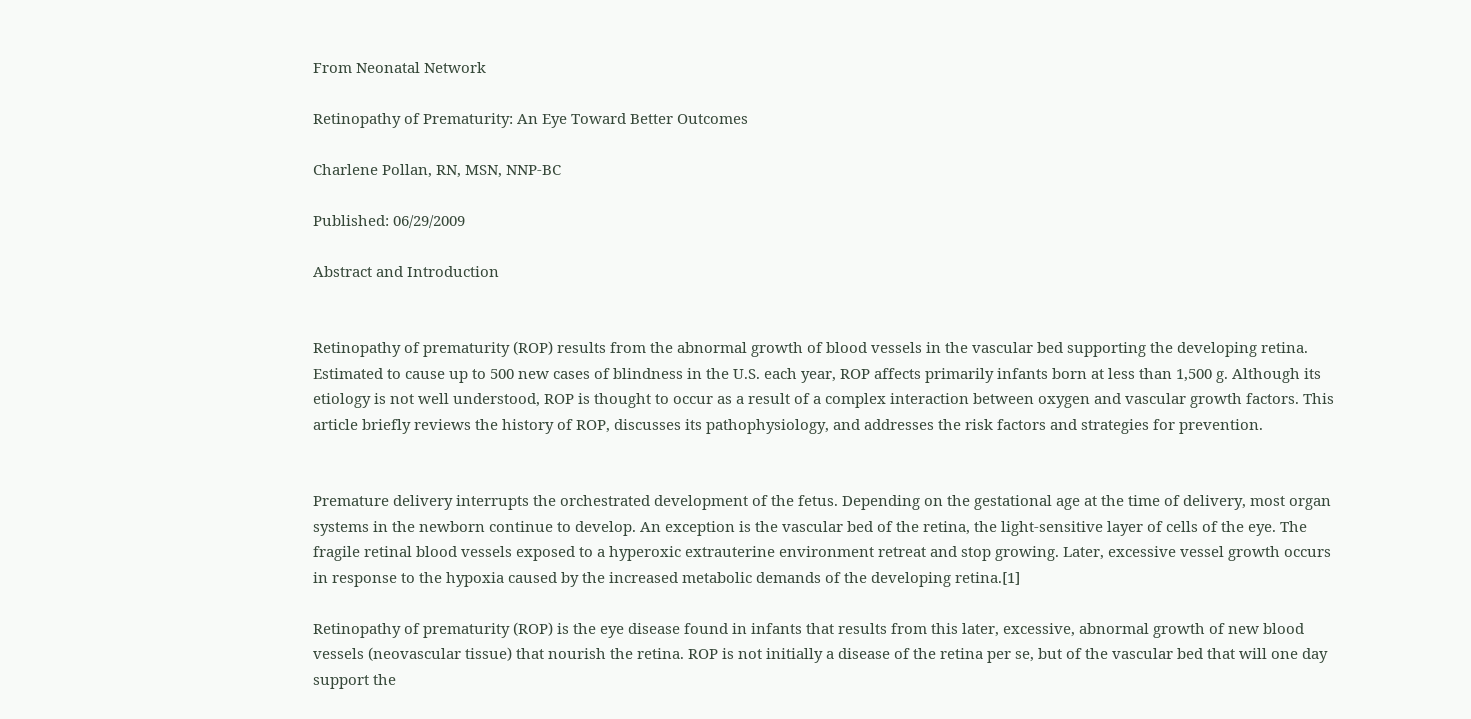From Neonatal Network

Retinopathy of Prematurity: An Eye Toward Better Outcomes

Charlene Pollan, RN, MSN, NNP-BC

Published: 06/29/2009

Abstract and Introduction


Retinopathy of prematurity (ROP) results from the abnormal growth of blood vessels in the vascular bed supporting the developing retina. Estimated to cause up to 500 new cases of blindness in the U.S. each year, ROP affects primarily infants born at less than 1,500 g. Although its etiology is not well understood, ROP is thought to occur as a result of a complex interaction between oxygen and vascular growth factors. This article briefly reviews the history of ROP, discusses its pathophysiology, and addresses the risk factors and strategies for prevention.


Premature delivery interrupts the orchestrated development of the fetus. Depending on the gestational age at the time of delivery, most organ systems in the newborn continue to develop. An exception is the vascular bed of the retina, the light-sensitive layer of cells of the eye. The fragile retinal blood vessels exposed to a hyperoxic extrauterine environment retreat and stop growing. Later, excessive vessel growth occurs in response to the hypoxia caused by the increased metabolic demands of the developing retina.[1]

Retinopathy of prematurity (ROP) is the eye disease found in infants that results from this later, excessive, abnormal growth of new blood vessels (neovascular tissue) that nourish the retina. ROP is not initially a disease of the retina per se, but of the vascular bed that will one day support the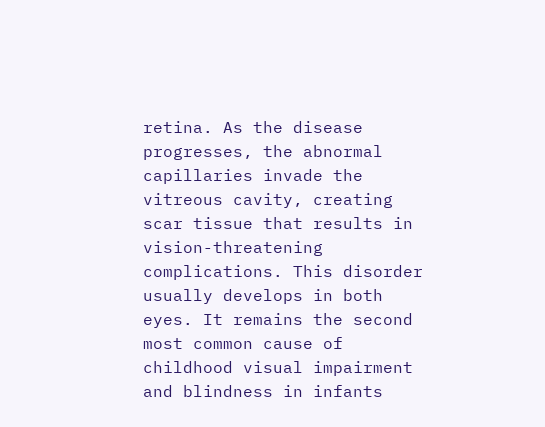retina. As the disease progresses, the abnormal capillaries invade the vitreous cavity, creating scar tissue that results in vision-threatening complications. This disorder usually develops in both eyes. It remains the second most common cause of childhood visual impairment and blindness in infants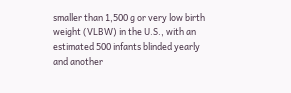smaller than 1,500 g or very low birth weight (VLBW) in the U.S., with an estimated 500 infants blinded yearly and another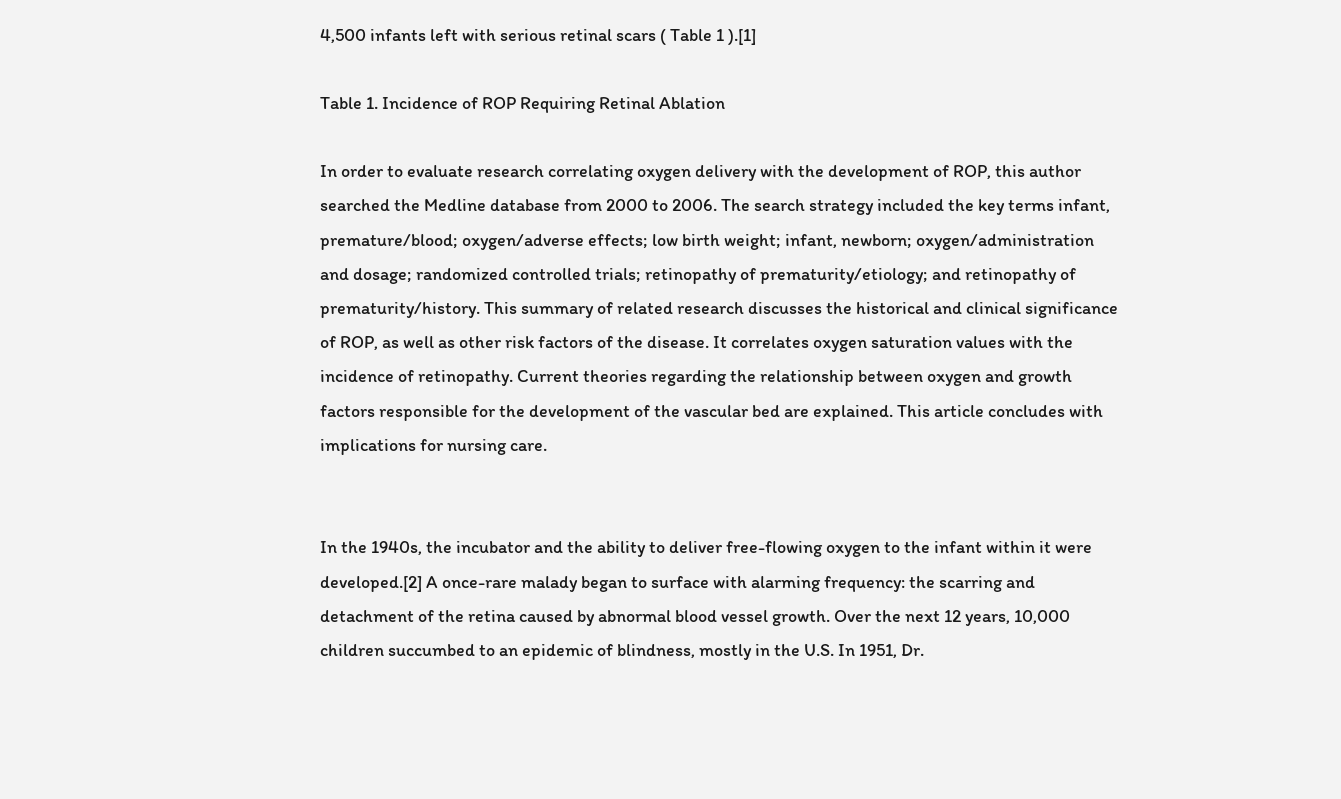4,500 infants left with serious retinal scars ( Table 1 ).[1]

Table 1. Incidence of ROP Requiring Retinal Ablation

In order to evaluate research correlating oxygen delivery with the development of ROP, this author searched the Medline database from 2000 to 2006. The search strategy included the key terms infant, premature/blood; oxygen/adverse effects; low birth weight; infant, newborn; oxygen/administration and dosage; randomized controlled trials; retinopathy of prematurity/etiology; and retinopathy of prematurity/history. This summary of related research discusses the historical and clinical significance of ROP, as well as other risk factors of the disease. It correlates oxygen saturation values with the incidence of retinopathy. Current theories regarding the relationship between oxygen and growth factors responsible for the development of the vascular bed are explained. This article concludes with implications for nursing care.


In the 1940s, the incubator and the ability to deliver free-flowing oxygen to the infant within it were developed.[2] A once-rare malady began to surface with alarming frequency: the scarring and detachment of the retina caused by abnormal blood vessel growth. Over the next 12 years, 10,000 children succumbed to an epidemic of blindness, mostly in the U.S. In 1951, Dr.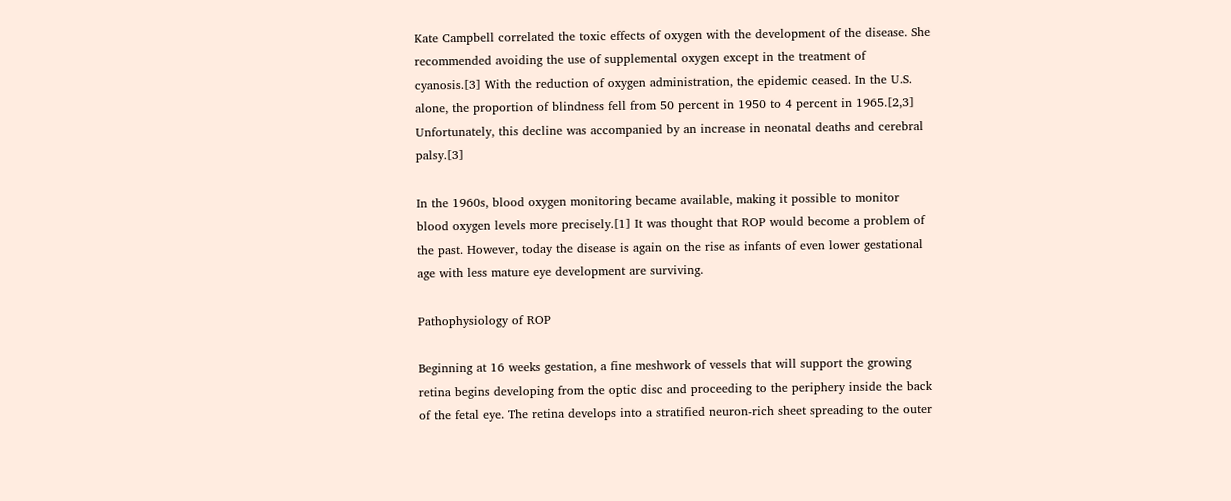Kate Campbell correlated the toxic effects of oxygen with the development of the disease. She recommended avoiding the use of supplemental oxygen except in the treatment of cyanosis.[3] With the reduction of oxygen administration, the epidemic ceased. In the U.S. alone, the proportion of blindness fell from 50 percent in 1950 to 4 percent in 1965.[2,3] Unfortunately, this decline was accompanied by an increase in neonatal deaths and cerebral palsy.[3]

In the 1960s, blood oxygen monitoring became available, making it possible to monitor blood oxygen levels more precisely.[1] It was thought that ROP would become a problem of the past. However, today the disease is again on the rise as infants of even lower gestational age with less mature eye development are surviving.

Pathophysiology of ROP

Beginning at 16 weeks gestation, a fine meshwork of vessels that will support the growing retina begins developing from the optic disc and proceeding to the periphery inside the back of the fetal eye. The retina develops into a stratified neuron-rich sheet spreading to the outer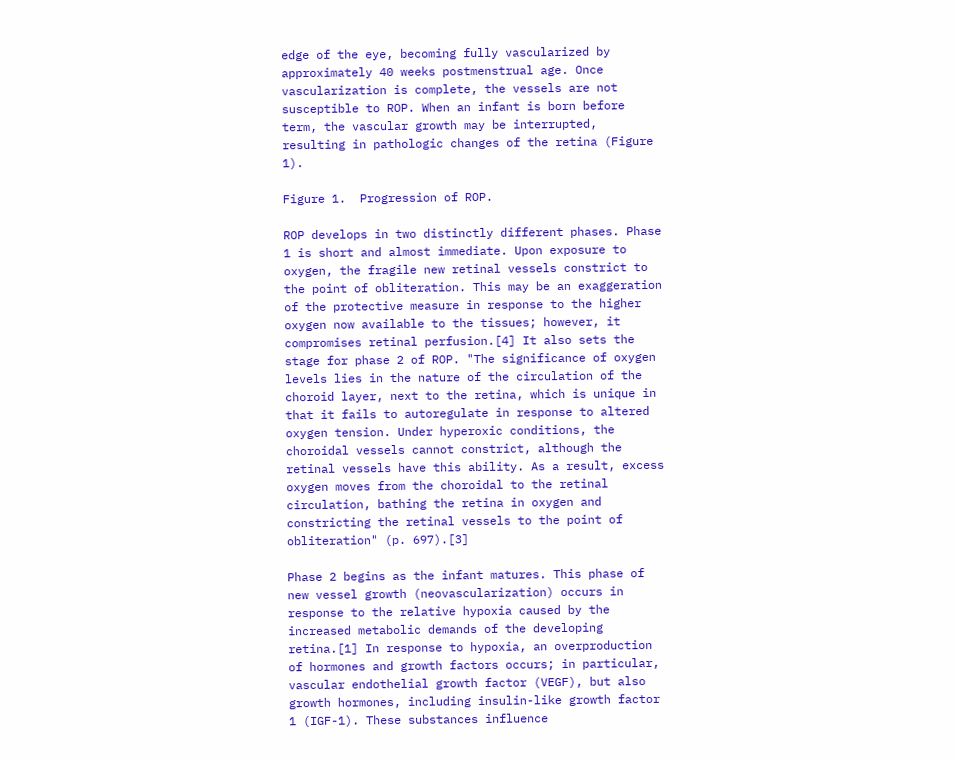edge of the eye, becoming fully vascularized by approximately 40 weeks postmenstrual age. Once vascularization is complete, the vessels are not susceptible to ROP. When an infant is born before term, the vascular growth may be interrupted, resulting in pathologic changes of the retina (Figure 1).

Figure 1.  Progression of ROP.

ROP develops in two distinctly different phases. Phase 1 is short and almost immediate. Upon exposure to oxygen, the fragile new retinal vessels constrict to the point of obliteration. This may be an exaggeration of the protective measure in response to the higher oxygen now available to the tissues; however, it compromises retinal perfusion.[4] It also sets the stage for phase 2 of ROP. "The significance of oxygen levels lies in the nature of the circulation of the choroid layer, next to the retina, which is unique in that it fails to autoregulate in response to altered oxygen tension. Under hyperoxic conditions, the choroidal vessels cannot constrict, although the retinal vessels have this ability. As a result, excess oxygen moves from the choroidal to the retinal circulation, bathing the retina in oxygen and constricting the retinal vessels to the point of obliteration" (p. 697).[3]

Phase 2 begins as the infant matures. This phase of new vessel growth (neovascularization) occurs in response to the relative hypoxia caused by the increased metabolic demands of the developing retina.[1] In response to hypoxia, an overproduction of hormones and growth factors occurs; in particular, vascular endothelial growth factor (VEGF), but also growth hormones, including insulin-like growth factor 1 (IGF-1). These substances influence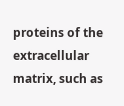proteins of the extracellular matrix, such as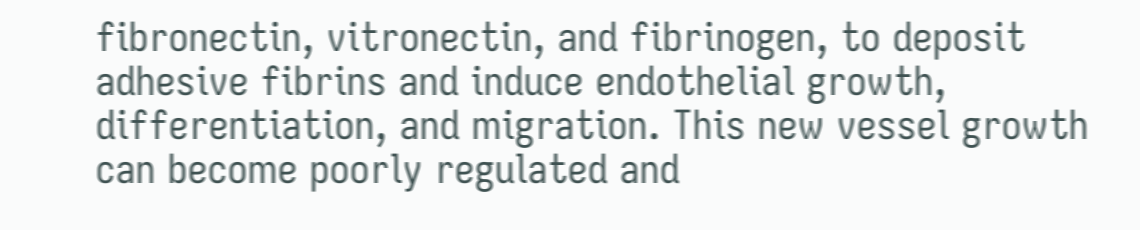fibronectin, vitronectin, and fibrinogen, to deposit adhesive fibrins and induce endothelial growth, differentiation, and migration. This new vessel growth can become poorly regulated and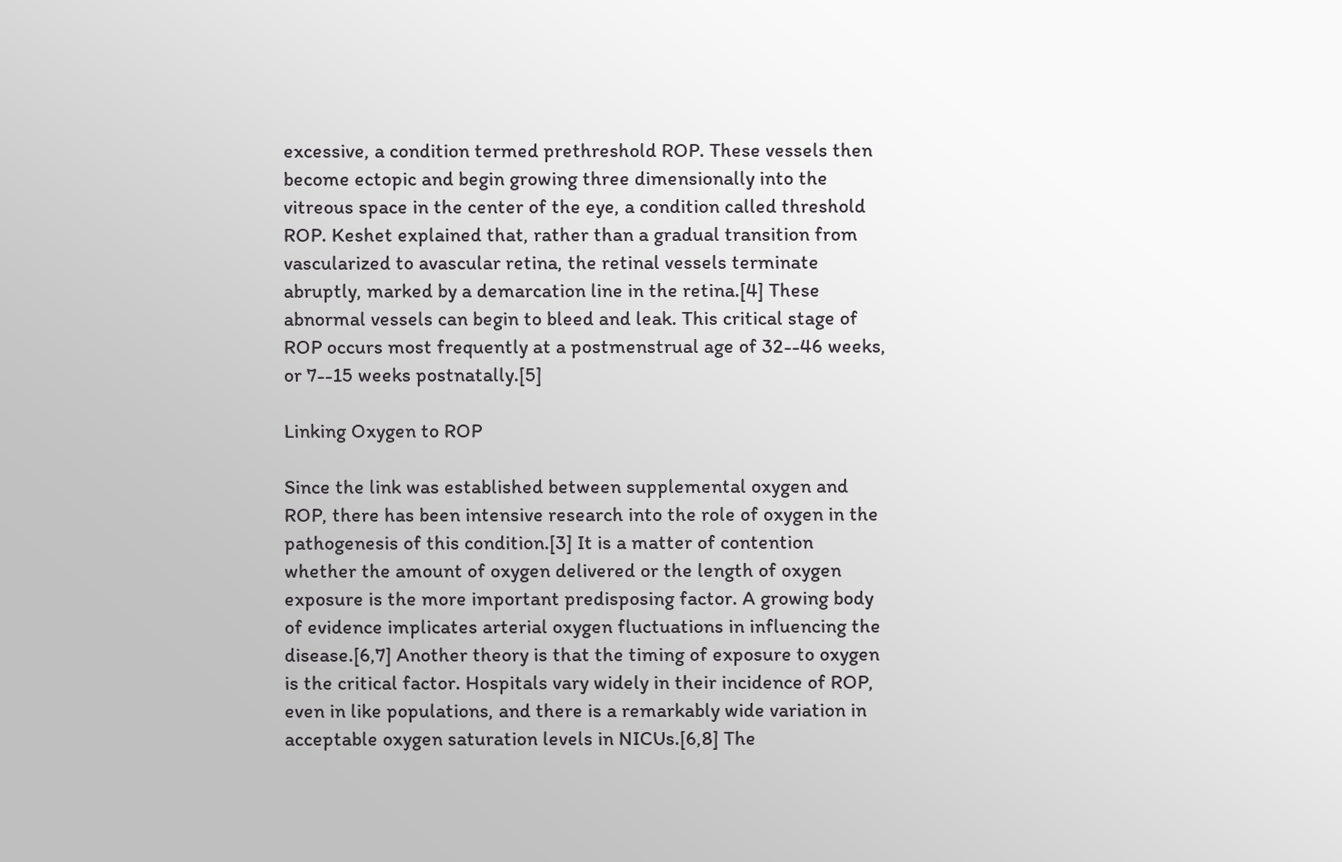excessive, a condition termed prethreshold ROP. These vessels then become ectopic and begin growing three dimensionally into the vitreous space in the center of the eye, a condition called threshold ROP. Keshet explained that, rather than a gradual transition from vascularized to avascular retina, the retinal vessels terminate abruptly, marked by a demarcation line in the retina.[4] These abnormal vessels can begin to bleed and leak. This critical stage of ROP occurs most frequently at a postmenstrual age of 32--46 weeks, or 7--15 weeks postnatally.[5]

Linking Oxygen to ROP

Since the link was established between supplemental oxygen and ROP, there has been intensive research into the role of oxygen in the pathogenesis of this condition.[3] It is a matter of contention whether the amount of oxygen delivered or the length of oxygen exposure is the more important predisposing factor. A growing body of evidence implicates arterial oxygen fluctuations in influencing the disease.[6,7] Another theory is that the timing of exposure to oxygen is the critical factor. Hospitals vary widely in their incidence of ROP, even in like populations, and there is a remarkably wide variation in acceptable oxygen saturation levels in NICUs.[6,8] The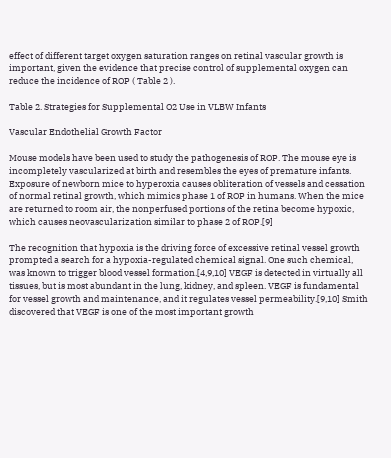effect of different target oxygen saturation ranges on retinal vascular growth is important, given the evidence that precise control of supplemental oxygen can reduce the incidence of ROP ( Table 2 ).

Table 2. Strategies for Supplemental O2 Use in VLBW Infants

Vascular Endothelial Growth Factor

Mouse models have been used to study the pathogenesis of ROP. The mouse eye is incompletely vascularized at birth and resembles the eyes of premature infants. Exposure of newborn mice to hyperoxia causes obliteration of vessels and cessation of normal retinal growth, which mimics phase 1 of ROP in humans. When the mice are returned to room air, the nonperfused portions of the retina become hypoxic, which causes neovascularization similar to phase 2 of ROP.[9]

The recognition that hypoxia is the driving force of excessive retinal vessel growth prompted a search for a hypoxia-regulated chemical signal. One such chemical, was known to trigger blood vessel formation.[4,9,10] VEGF is detected in virtually all tissues, but is most abundant in the lung, kidney, and spleen. VEGF is fundamental for vessel growth and maintenance, and it regulates vessel permeability.[9,10] Smith discovered that VEGF is one of the most important growth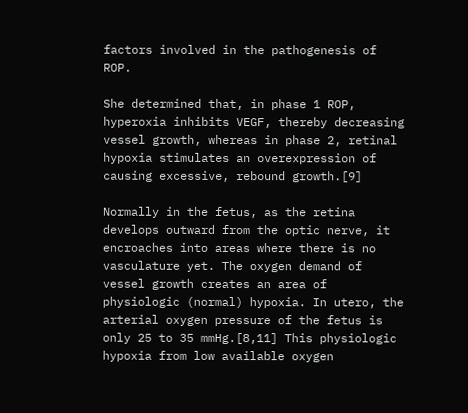factors involved in the pathogenesis of ROP.

She determined that, in phase 1 ROP, hyperoxia inhibits VEGF, thereby decreasing vessel growth, whereas in phase 2, retinal hypoxia stimulates an overexpression of causing excessive, rebound growth.[9]

Normally in the fetus, as the retina develops outward from the optic nerve, it encroaches into areas where there is no vasculature yet. The oxygen demand of vessel growth creates an area of physiologic (normal) hypoxia. In utero, the arterial oxygen pressure of the fetus is only 25 to 35 mmHg.[8,11] This physiologic hypoxia from low available oxygen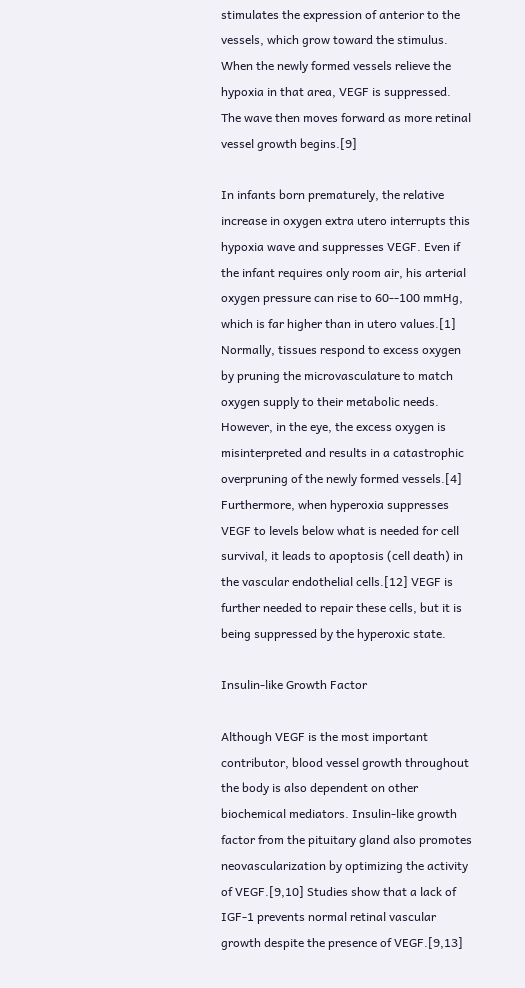stimulates the expression of anterior to the vessels, which grow toward the stimulus. When the newly formed vessels relieve the hypoxia in that area, VEGF is suppressed. The wave then moves forward as more retinal vessel growth begins.[9]

In infants born prematurely, the relative increase in oxygen extra utero interrupts this hypoxia wave and suppresses VEGF. Even if the infant requires only room air, his arterial oxygen pressure can rise to 60--100 mmHg, which is far higher than in utero values.[1] Normally, tissues respond to excess oxygen by pruning the microvasculature to match oxygen supply to their metabolic needs. However, in the eye, the excess oxygen is misinterpreted and results in a catastrophic overpruning of the newly formed vessels.[4] Furthermore, when hyperoxia suppresses VEGF to levels below what is needed for cell survival, it leads to apoptosis (cell death) in the vascular endothelial cells.[12] VEGF is further needed to repair these cells, but it is being suppressed by the hyperoxic state.

Insulin-like Growth Factor

Although VEGF is the most important contributor, blood vessel growth throughout the body is also dependent on other biochemical mediators. Insulin-like growth factor from the pituitary gland also promotes neovascularization by optimizing the activity of VEGF.[9,10] Studies show that a lack of IGF-1 prevents normal retinal vascular growth despite the presence of VEGF.[9,13]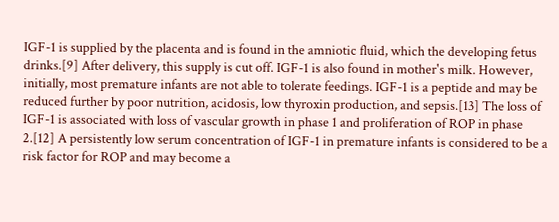IGF-1 is supplied by the placenta and is found in the amniotic fluid, which the developing fetus drinks.[9] After delivery, this supply is cut off. IGF-1 is also found in mother's milk. However, initially, most premature infants are not able to tolerate feedings. IGF-1 is a peptide and may be reduced further by poor nutrition, acidosis, low thyroxin production, and sepsis.[13] The loss of IGF-1 is associated with loss of vascular growth in phase 1 and proliferation of ROP in phase 2.[12] A persistently low serum concentration of IGF-1 in premature infants is considered to be a risk factor for ROP and may become a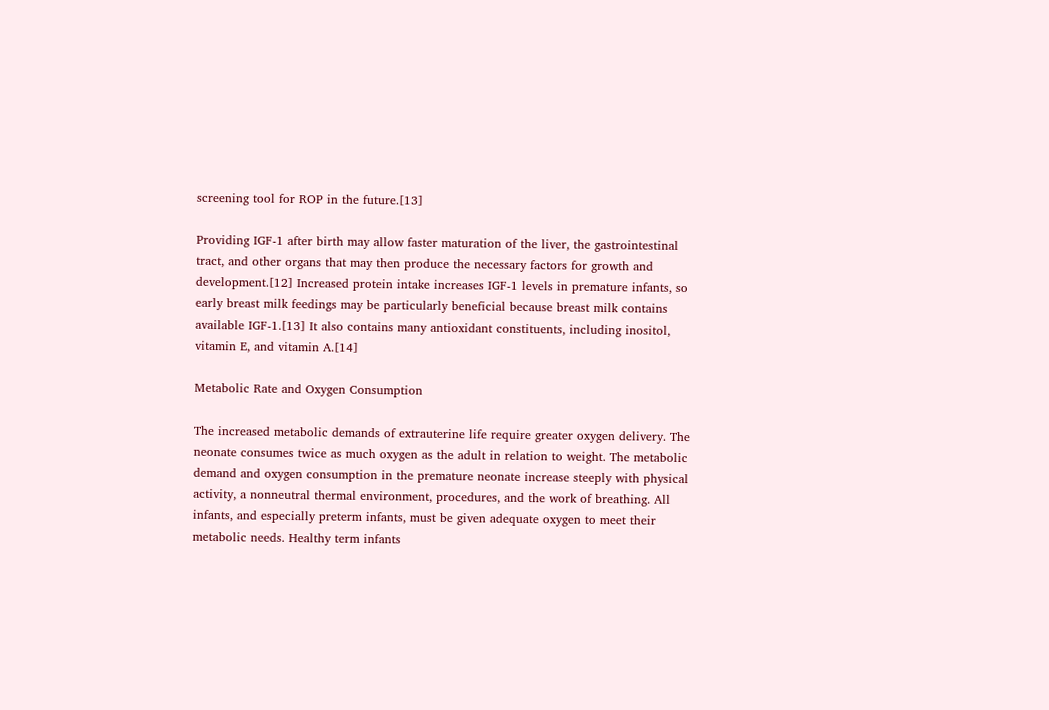screening tool for ROP in the future.[13]

Providing IGF-1 after birth may allow faster maturation of the liver, the gastrointestinal tract, and other organs that may then produce the necessary factors for growth and development.[12] Increased protein intake increases IGF-1 levels in premature infants, so early breast milk feedings may be particularly beneficial because breast milk contains available IGF-1.[13] It also contains many antioxidant constituents, including inositol, vitamin E, and vitamin A.[14]

Metabolic Rate and Oxygen Consumption

The increased metabolic demands of extrauterine life require greater oxygen delivery. The neonate consumes twice as much oxygen as the adult in relation to weight. The metabolic demand and oxygen consumption in the premature neonate increase steeply with physical activity, a nonneutral thermal environment, procedures, and the work of breathing. All infants, and especially preterm infants, must be given adequate oxygen to meet their metabolic needs. Healthy term infants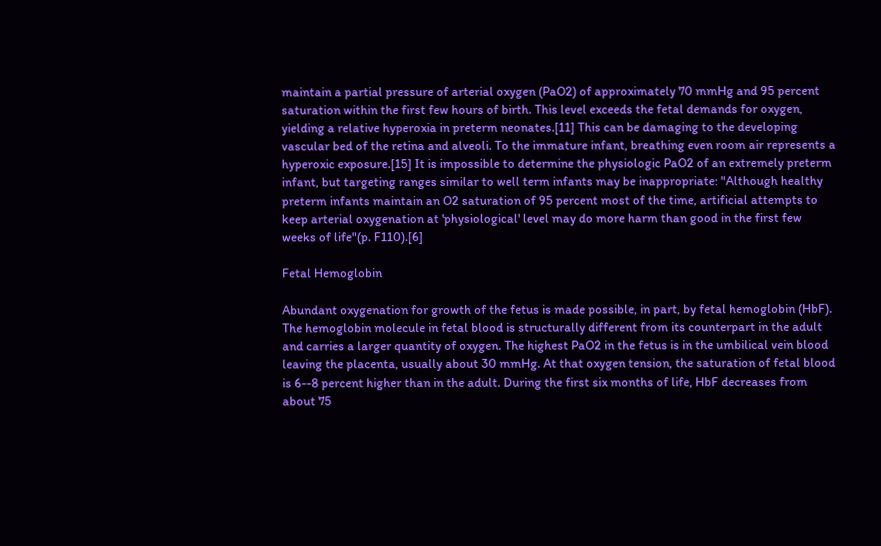maintain a partial pressure of arterial oxygen (PaO2) of approximately 70 mmHg and 95 percent saturation within the first few hours of birth. This level exceeds the fetal demands for oxygen, yielding a relative hyperoxia in preterm neonates.[11] This can be damaging to the developing vascular bed of the retina and alveoli. To the immature infant, breathing even room air represents a hyperoxic exposure.[15] It is impossible to determine the physiologic PaO2 of an extremely preterm infant, but targeting ranges similar to well term infants may be inappropriate: "Although healthy preterm infants maintain an O2 saturation of 95 percent most of the time, artificial attempts to keep arterial oxygenation at 'physiological' level may do more harm than good in the first few weeks of life"(p. F110).[6]

Fetal Hemoglobin

Abundant oxygenation for growth of the fetus is made possible, in part, by fetal hemoglobin (HbF). The hemoglobin molecule in fetal blood is structurally different from its counterpart in the adult and carries a larger quantity of oxygen. The highest PaO2 in the fetus is in the umbilical vein blood leaving the placenta, usually about 30 mmHg. At that oxygen tension, the saturation of fetal blood is 6--8 percent higher than in the adult. During the first six months of life, HbF decreases from about 75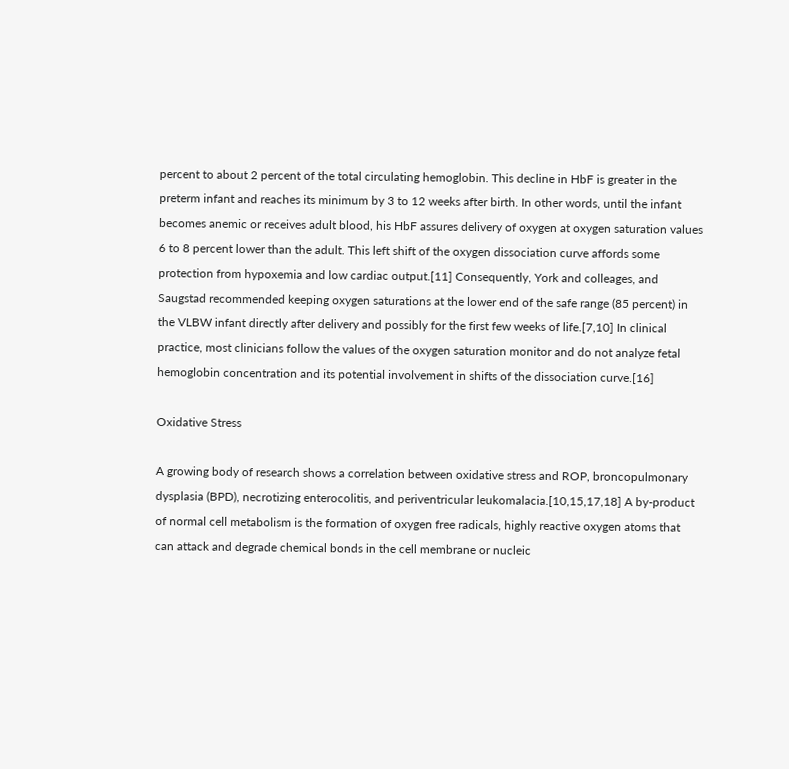percent to about 2 percent of the total circulating hemoglobin. This decline in HbF is greater in the preterm infant and reaches its minimum by 3 to 12 weeks after birth. In other words, until the infant becomes anemic or receives adult blood, his HbF assures delivery of oxygen at oxygen saturation values 6 to 8 percent lower than the adult. This left shift of the oxygen dissociation curve affords some protection from hypoxemia and low cardiac output.[11] Consequently, York and colleages, and Saugstad recommended keeping oxygen saturations at the lower end of the safe range (85 percent) in the VLBW infant directly after delivery and possibly for the first few weeks of life.[7,10] In clinical practice, most clinicians follow the values of the oxygen saturation monitor and do not analyze fetal hemoglobin concentration and its potential involvement in shifts of the dissociation curve.[16]

Oxidative Stress

A growing body of research shows a correlation between oxidative stress and ROP, broncopulmonary dysplasia (BPD), necrotizing enterocolitis, and periventricular leukomalacia.[10,15,17,18] A by-product of normal cell metabolism is the formation of oxygen free radicals, highly reactive oxygen atoms that can attack and degrade chemical bonds in the cell membrane or nucleic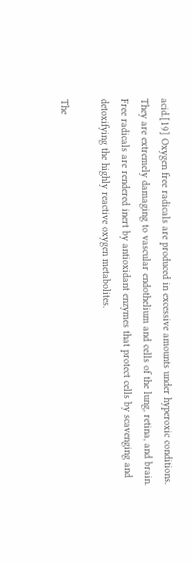acid.[19] Oxygen free radicals are produced in excessive amounts under hyperoxic conditions. They are extremely damaging to vascular endothelium and cells of the lung, retina, and brain. Free radicals are rendered inert by antioxidant enzymes that protect cells by scavenging and detoxifying the highly reactive oxygen metabolites.

The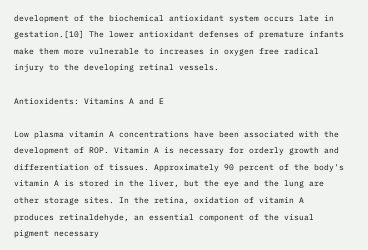development of the biochemical antioxidant system occurs late in gestation.[10] The lower antioxidant defenses of premature infants make them more vulnerable to increases in oxygen free radical injury to the developing retinal vessels.

Antioxidents: Vitamins A and E

Low plasma vitamin A concentrations have been associated with the development of ROP. Vitamin A is necessary for orderly growth and differentiation of tissues. Approximately 90 percent of the body's vitamin A is stored in the liver, but the eye and the lung are other storage sites. In the retina, oxidation of vitamin A produces retinaldehyde, an essential component of the visual pigment necessary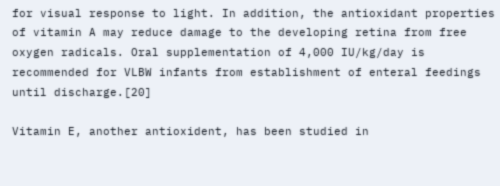for visual response to light. In addition, the antioxidant properties of vitamin A may reduce damage to the developing retina from free oxygen radicals. Oral supplementation of 4,000 IU/kg/day is recommended for VLBW infants from establishment of enteral feedings until discharge.[20]

Vitamin E, another antioxident, has been studied in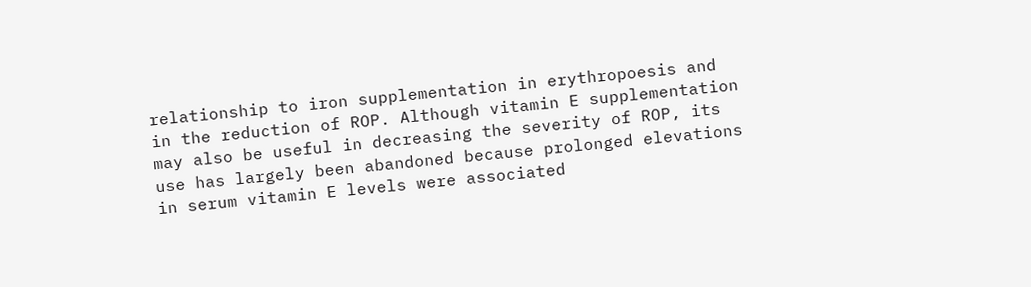relationship to iron supplementation in erythropoesis and in the reduction of ROP. Although vitamin E supplementation may also be useful in decreasing the severity of ROP, its use has largely been abandoned because prolonged elevations in serum vitamin E levels were associated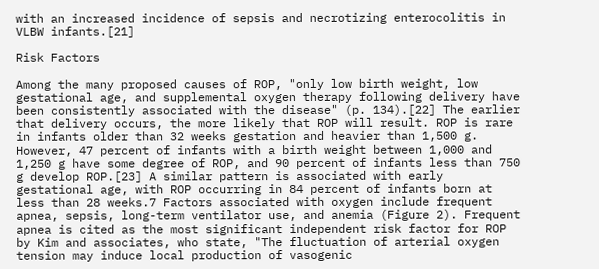with an increased incidence of sepsis and necrotizing enterocolitis in VLBW infants.[21]

Risk Factors

Among the many proposed causes of ROP, "only low birth weight, low gestational age, and supplemental oxygen therapy following delivery have been consistently associated with the disease" (p. 134).[22] The earlier that delivery occurs, the more likely that ROP will result. ROP is rare in infants older than 32 weeks gestation and heavier than 1,500 g. However, 47 percent of infants with a birth weight between 1,000 and 1,250 g have some degree of ROP, and 90 percent of infants less than 750 g develop ROP.[23] A similar pattern is associated with early gestational age, with ROP occurring in 84 percent of infants born at less than 28 weeks.7 Factors associated with oxygen include frequent apnea, sepsis, long-term ventilator use, and anemia (Figure 2). Frequent apnea is cited as the most significant independent risk factor for ROP by Kim and associates, who state, "The fluctuation of arterial oxygen tension may induce local production of vasogenic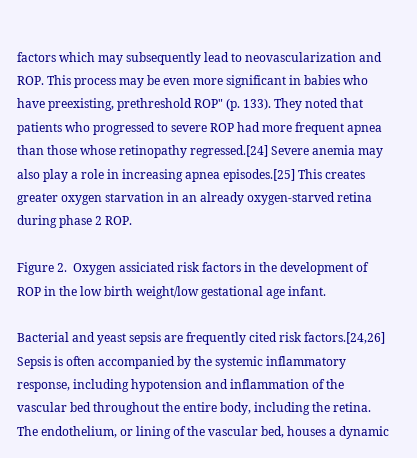factors which may subsequently lead to neovascularization and ROP. This process may be even more significant in babies who have preexisting, prethreshold ROP" (p. 133). They noted that patients who progressed to severe ROP had more frequent apnea than those whose retinopathy regressed.[24] Severe anemia may also play a role in increasing apnea episodes.[25] This creates greater oxygen starvation in an already oxygen-starved retina during phase 2 ROP.

Figure 2.  Oxygen assiciated risk factors in the development of ROP in the low birth weight/low gestational age infant.

Bacterial and yeast sepsis are frequently cited risk factors.[24,26] Sepsis is often accompanied by the systemic inflammatory response, including hypotension and inflammation of the vascular bed throughout the entire body, including the retina. The endothelium, or lining of the vascular bed, houses a dynamic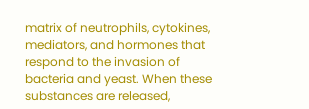matrix of neutrophils, cytokines, mediators, and hormones that respond to the invasion of bacteria and yeast. When these substances are released,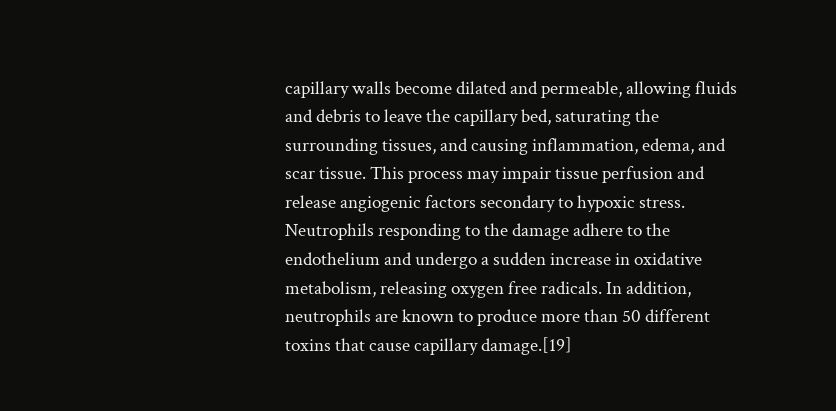capillary walls become dilated and permeable, allowing fluids and debris to leave the capillary bed, saturating the surrounding tissues, and causing inflammation, edema, and scar tissue. This process may impair tissue perfusion and release angiogenic factors secondary to hypoxic stress. Neutrophils responding to the damage adhere to the endothelium and undergo a sudden increase in oxidative metabolism, releasing oxygen free radicals. In addition, neutrophils are known to produce more than 50 different toxins that cause capillary damage.[19]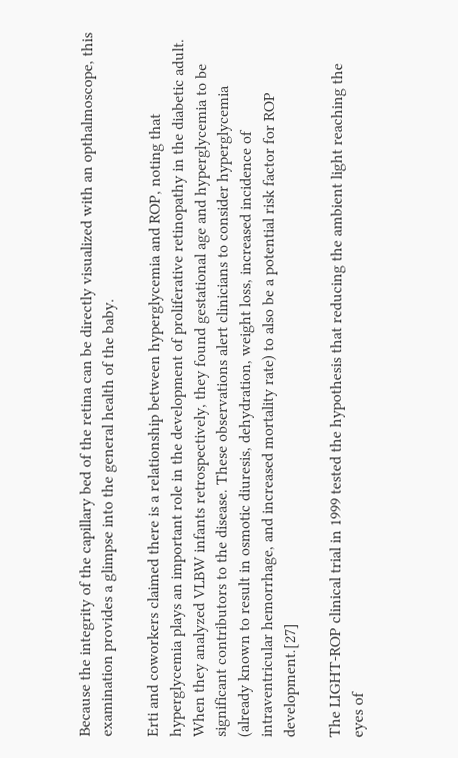Because the integrity of the capillary bed of the retina can be directly visualized with an opthalmoscope, this examination provides a glimpse into the general health of the baby.

Erti and coworkers claimed there is a relationship between hyperglycemia and ROP, noting that hyperglycemia plays an important role in the development of proliferative retinopathy in the diabetic adult. When they analyzed VLBW infants retrospectively, they found gestational age and hyperglycemia to be significant contributors to the disease. These observations alert clinicians to consider hyperglycemia (already known to result in osmotic diuresis, dehydration, weight loss, increased incidence of intraventricular hemorrhage, and increased mortality rate) to also be a potential risk factor for ROP development.[27]

The LIGHT-ROP clinical trial in 1999 tested the hypothesis that reducing the ambient light reaching the eyes of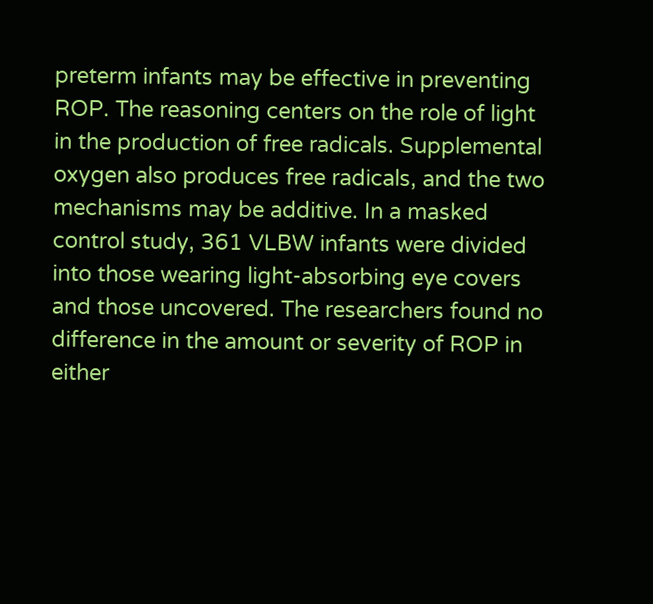preterm infants may be effective in preventing ROP. The reasoning centers on the role of light in the production of free radicals. Supplemental oxygen also produces free radicals, and the two mechanisms may be additive. In a masked control study, 361 VLBW infants were divided into those wearing light-absorbing eye covers and those uncovered. The researchers found no difference in the amount or severity of ROP in either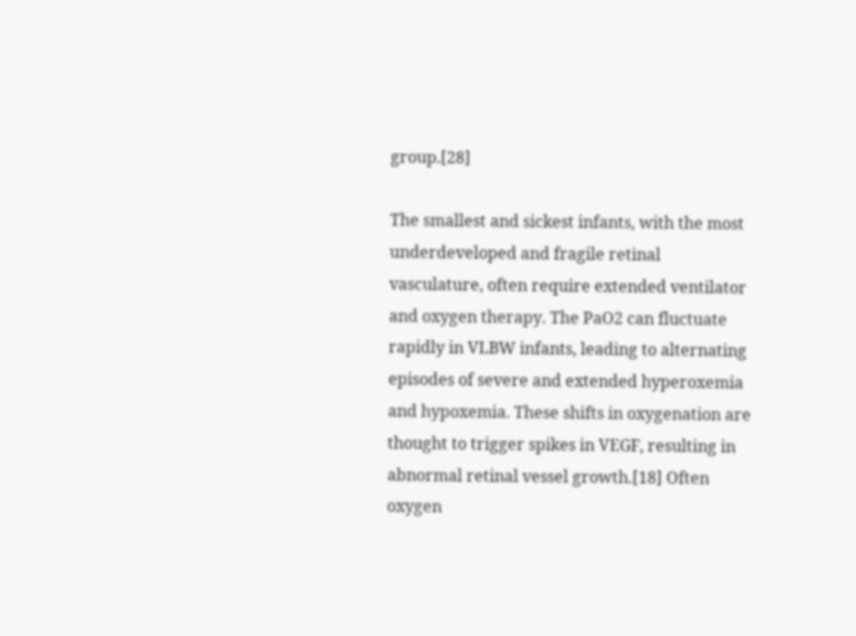group.[28]

The smallest and sickest infants, with the most underdeveloped and fragile retinal vasculature, often require extended ventilator and oxygen therapy. The PaO2 can fluctuate rapidly in VLBW infants, leading to alternating episodes of severe and extended hyperoxemia and hypoxemia. These shifts in oxygenation are thought to trigger spikes in VEGF, resulting in abnormal retinal vessel growth.[18] Often oxygen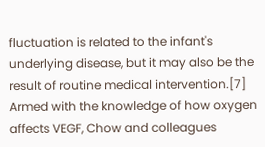fluctuation is related to the infant's underlying disease, but it may also be the result of routine medical intervention.[7] Armed with the knowledge of how oxygen affects VEGF, Chow and colleagues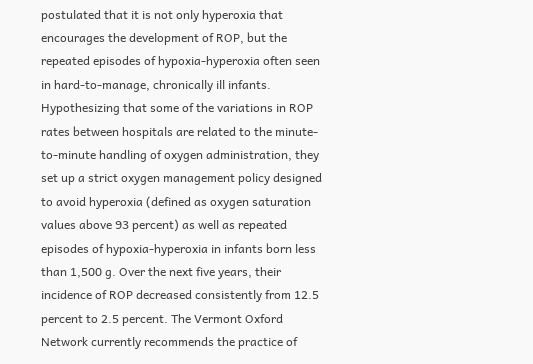postulated that it is not only hyperoxia that encourages the development of ROP, but the repeated episodes of hypoxia-hyperoxia often seen in hard-to-manage, chronically ill infants. Hypothesizing that some of the variations in ROP rates between hospitals are related to the minute-to-minute handling of oxygen administration, they set up a strict oxygen management policy designed to avoid hyperoxia (defined as oxygen saturation values above 93 percent) as well as repeated episodes of hypoxia-hyperoxia in infants born less than 1,500 g. Over the next five years, their incidence of ROP decreased consistently from 12.5 percent to 2.5 percent. The Vermont Oxford Network currently recommends the practice of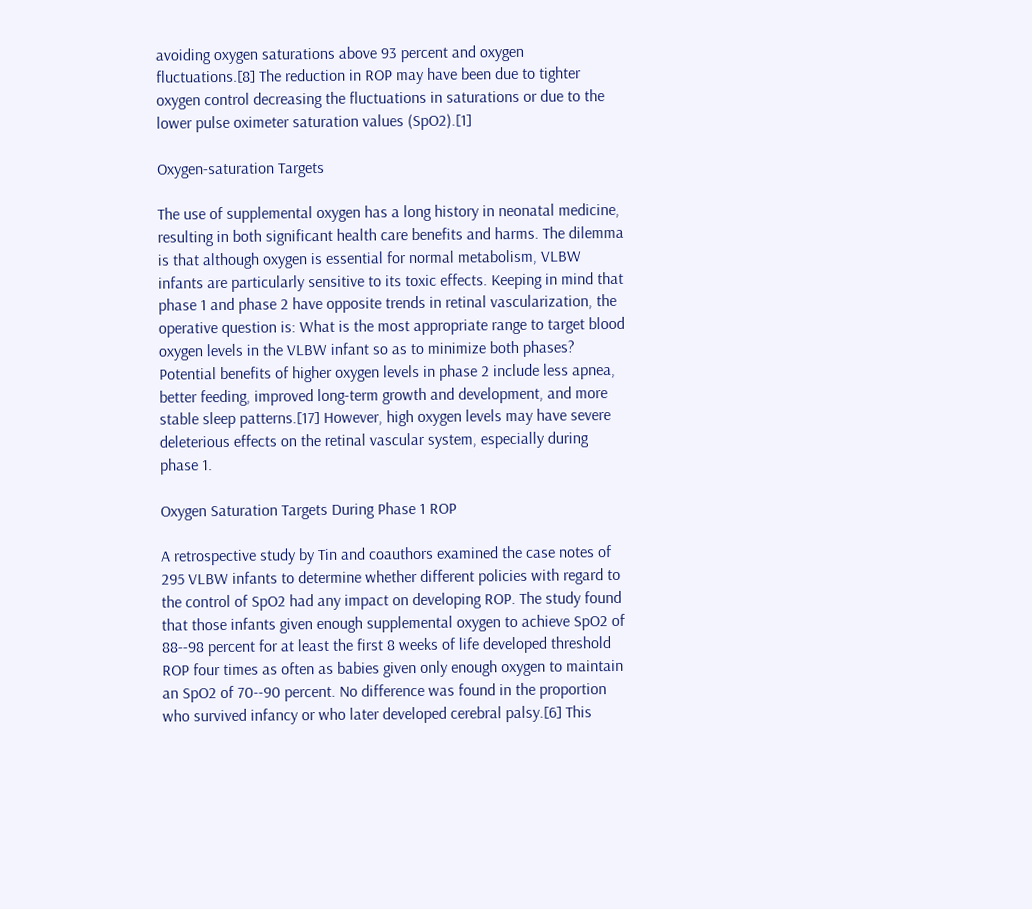avoiding oxygen saturations above 93 percent and oxygen fluctuations.[8] The reduction in ROP may have been due to tighter oxygen control decreasing the fluctuations in saturations or due to the lower pulse oximeter saturation values (SpO2).[1]

Oxygen-saturation Targets

The use of supplemental oxygen has a long history in neonatal medicine, resulting in both significant health care benefits and harms. The dilemma is that although oxygen is essential for normal metabolism, VLBW infants are particularly sensitive to its toxic effects. Keeping in mind that phase 1 and phase 2 have opposite trends in retinal vascularization, the operative question is: What is the most appropriate range to target blood oxygen levels in the VLBW infant so as to minimize both phases? Potential benefits of higher oxygen levels in phase 2 include less apnea, better feeding, improved long-term growth and development, and more stable sleep patterns.[17] However, high oxygen levels may have severe deleterious effects on the retinal vascular system, especially during phase 1.

Oxygen Saturation Targets During Phase 1 ROP

A retrospective study by Tin and coauthors examined the case notes of 295 VLBW infants to determine whether different policies with regard to the control of SpO2 had any impact on developing ROP. The study found that those infants given enough supplemental oxygen to achieve SpO2 of 88--98 percent for at least the first 8 weeks of life developed threshold ROP four times as often as babies given only enough oxygen to maintain an SpO2 of 70--90 percent. No difference was found in the proportion who survived infancy or who later developed cerebral palsy.[6] This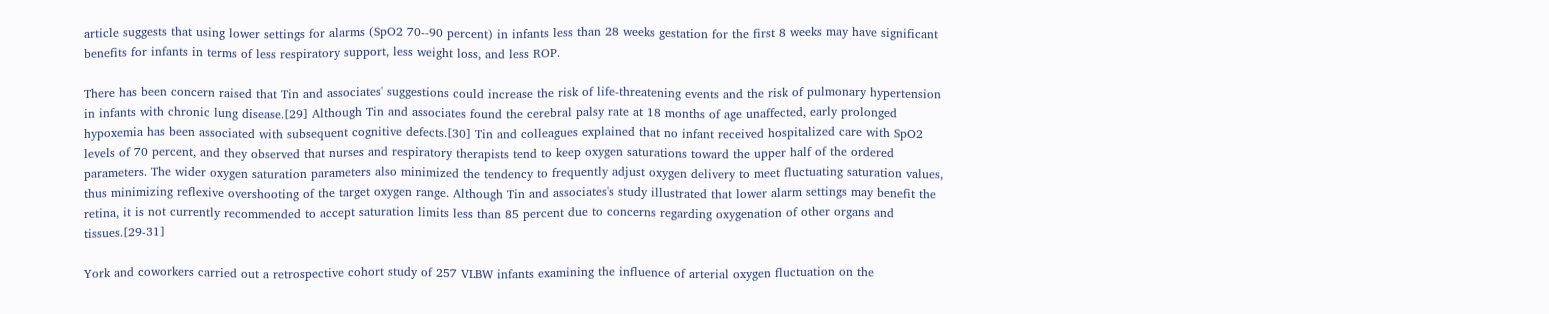article suggests that using lower settings for alarms (SpO2 70--90 percent) in infants less than 28 weeks gestation for the first 8 weeks may have significant benefits for infants in terms of less respiratory support, less weight loss, and less ROP.

There has been concern raised that Tin and associates' suggestions could increase the risk of life-threatening events and the risk of pulmonary hypertension in infants with chronic lung disease.[29] Although Tin and associates found the cerebral palsy rate at 18 months of age unaffected, early prolonged hypoxemia has been associated with subsequent cognitive defects.[30] Tin and colleagues explained that no infant received hospitalized care with SpO2 levels of 70 percent, and they observed that nurses and respiratory therapists tend to keep oxygen saturations toward the upper half of the ordered parameters. The wider oxygen saturation parameters also minimized the tendency to frequently adjust oxygen delivery to meet fluctuating saturation values, thus minimizing reflexive overshooting of the target oxygen range. Although Tin and associates's study illustrated that lower alarm settings may benefit the retina, it is not currently recommended to accept saturation limits less than 85 percent due to concerns regarding oxygenation of other organs and tissues.[29-31]

York and coworkers carried out a retrospective cohort study of 257 VLBW infants examining the influence of arterial oxygen fluctuation on the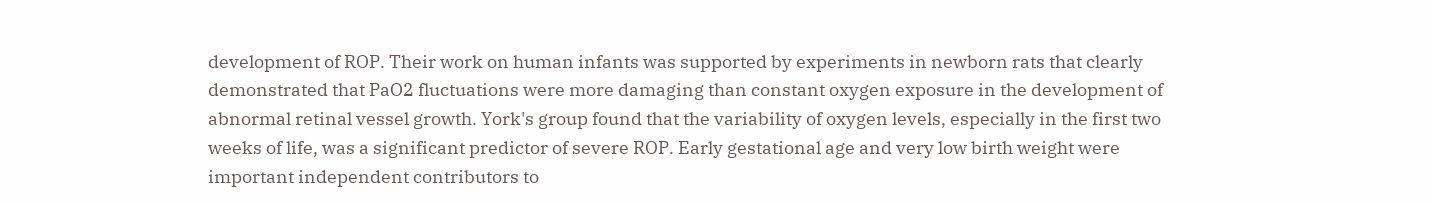development of ROP. Their work on human infants was supported by experiments in newborn rats that clearly demonstrated that PaO2 fluctuations were more damaging than constant oxygen exposure in the development of abnormal retinal vessel growth. York's group found that the variability of oxygen levels, especially in the first two weeks of life, was a significant predictor of severe ROP. Early gestational age and very low birth weight were important independent contributors to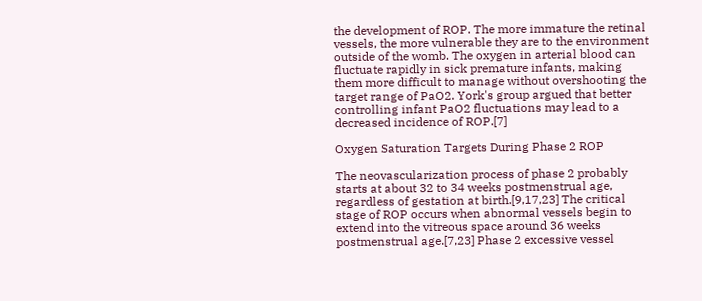the development of ROP. The more immature the retinal vessels, the more vulnerable they are to the environment outside of the womb. The oxygen in arterial blood can fluctuate rapidly in sick premature infants, making them more difficult to manage without overshooting the target range of PaO2. York's group argued that better controlling infant PaO2 fluctuations may lead to a decreased incidence of ROP.[7]

Oxygen Saturation Targets During Phase 2 ROP

The neovascularization process of phase 2 probably starts at about 32 to 34 weeks postmenstrual age, regardless of gestation at birth.[9,17,23] The critical stage of ROP occurs when abnormal vessels begin to extend into the vitreous space around 36 weeks postmenstrual age.[7,23] Phase 2 excessive vessel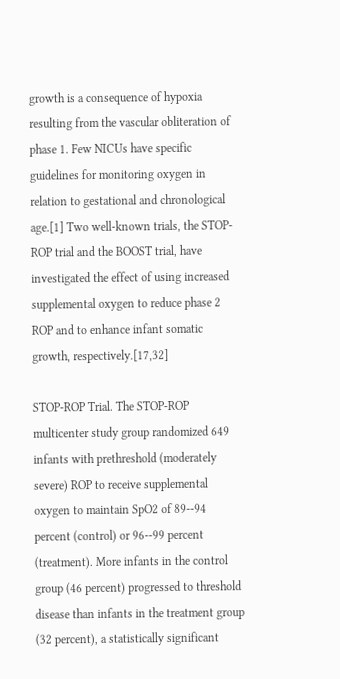growth is a consequence of hypoxia resulting from the vascular obliteration of phase 1. Few NICUs have specific guidelines for monitoring oxygen in relation to gestational and chronological age.[1] Two well-known trials, the STOP-ROP trial and the BOOST trial, have investigated the effect of using increased supplemental oxygen to reduce phase 2 ROP and to enhance infant somatic growth, respectively.[17,32]

STOP-ROP Trial. The STOP-ROP multicenter study group randomized 649 infants with prethreshold (moderately severe) ROP to receive supplemental oxygen to maintain SpO2 of 89--94 percent (control) or 96--99 percent (treatment). More infants in the control group (46 percent) progressed to threshold disease than infants in the treatment group (32 percent), a statistically significant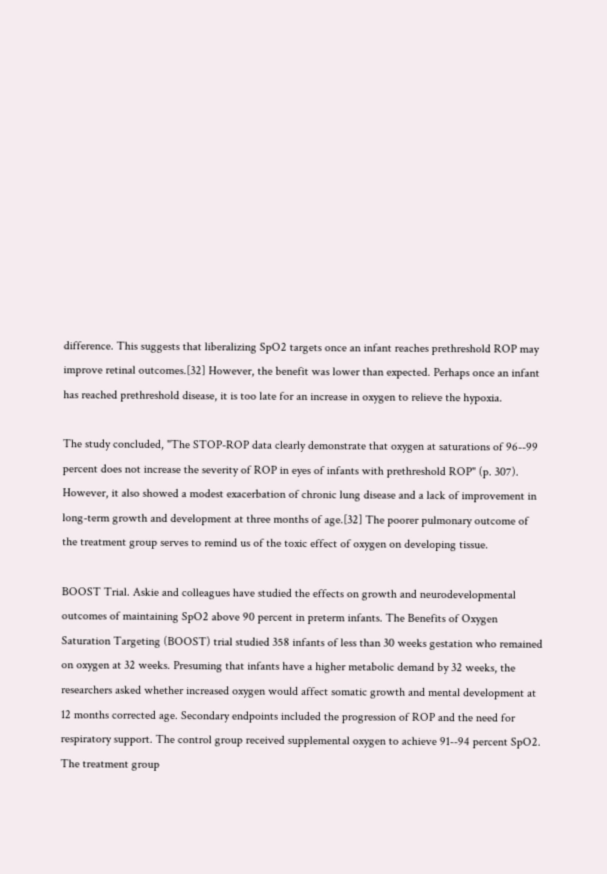difference. This suggests that liberalizing SpO2 targets once an infant reaches prethreshold ROP may improve retinal outcomes.[32] However, the benefit was lower than expected. Perhaps once an infant has reached prethreshold disease, it is too late for an increase in oxygen to relieve the hypoxia.

The study concluded, "The STOP-ROP data clearly demonstrate that oxygen at saturations of 96--99 percent does not increase the severity of ROP in eyes of infants with prethreshold ROP" (p. 307). However, it also showed a modest exacerbation of chronic lung disease and a lack of improvement in long-term growth and development at three months of age.[32] The poorer pulmonary outcome of the treatment group serves to remind us of the toxic effect of oxygen on developing tissue.

BOOST Trial. Askie and colleagues have studied the effects on growth and neurodevelopmental outcomes of maintaining SpO2 above 90 percent in preterm infants. The Benefits of Oxygen Saturation Targeting (BOOST) trial studied 358 infants of less than 30 weeks gestation who remained on oxygen at 32 weeks. Presuming that infants have a higher metabolic demand by 32 weeks, the researchers asked whether increased oxygen would affect somatic growth and mental development at 12 months corrected age. Secondary endpoints included the progression of ROP and the need for respiratory support. The control group received supplemental oxygen to achieve 91--94 percent SpO2. The treatment group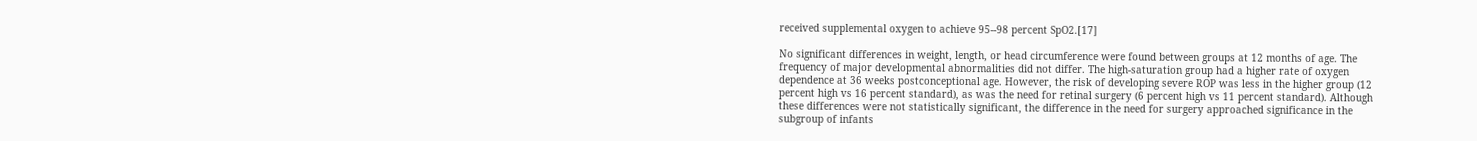received supplemental oxygen to achieve 95--98 percent SpO2.[17]

No significant differences in weight, length, or head circumference were found between groups at 12 months of age. The frequency of major developmental abnormalities did not differ. The high-saturation group had a higher rate of oxygen dependence at 36 weeks postconceptional age. However, the risk of developing severe ROP was less in the higher group (12 percent high vs 16 percent standard), as was the need for retinal surgery (6 percent high vs 11 percent standard). Although these differences were not statistically significant, the difference in the need for surgery approached significance in the subgroup of infants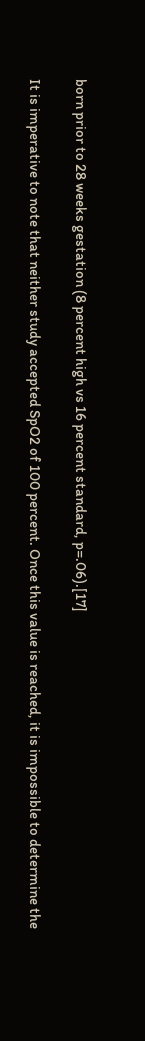born prior to 28 weeks gestation (8 percent high vs 16 percent standard, p=.06).[17]

It is imperative to note that neither study accepted SpO2 of 100 percent. Once this value is reached, it is impossible to determine the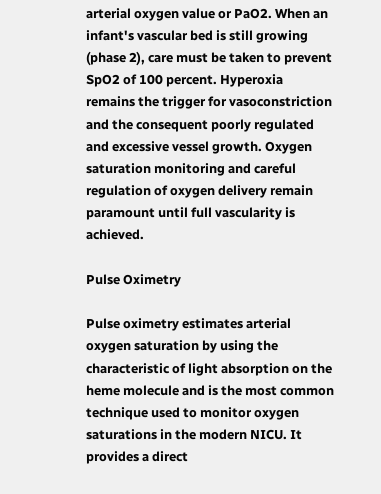arterial oxygen value or PaO2. When an infant's vascular bed is still growing (phase 2), care must be taken to prevent SpO2 of 100 percent. Hyperoxia remains the trigger for vasoconstriction and the consequent poorly regulated and excessive vessel growth. Oxygen saturation monitoring and careful regulation of oxygen delivery remain paramount until full vascularity is achieved.

Pulse Oximetry

Pulse oximetry estimates arterial oxygen saturation by using the characteristic of light absorption on the heme molecule and is the most common technique used to monitor oxygen saturations in the modern NICU. It provides a direct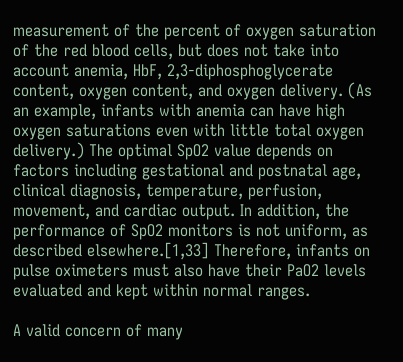measurement of the percent of oxygen saturation of the red blood cells, but does not take into account anemia, HbF, 2,3-diphosphoglycerate content, oxygen content, and oxygen delivery. (As an example, infants with anemia can have high oxygen saturations even with little total oxygen delivery.) The optimal SpO2 value depends on factors including gestational and postnatal age, clinical diagnosis, temperature, perfusion, movement, and cardiac output. In addition, the performance of SpO2 monitors is not uniform, as described elsewhere.[1,33] Therefore, infants on pulse oximeters must also have their PaO2 levels evaluated and kept within normal ranges.

A valid concern of many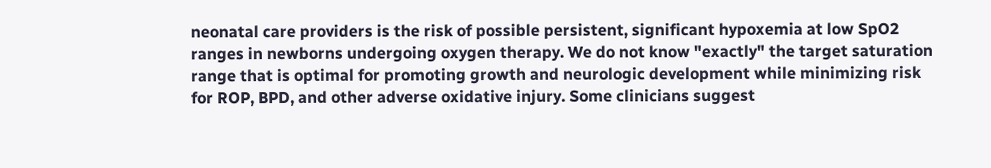neonatal care providers is the risk of possible persistent, significant hypoxemia at low SpO2 ranges in newborns undergoing oxygen therapy. We do not know "exactly" the target saturation range that is optimal for promoting growth and neurologic development while minimizing risk for ROP, BPD, and other adverse oxidative injury. Some clinicians suggest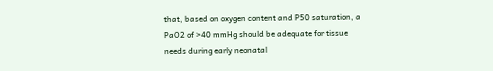that, based on oxygen content and P50 saturation, a PaO2 of >40 mmHg should be adequate for tissue needs during early neonatal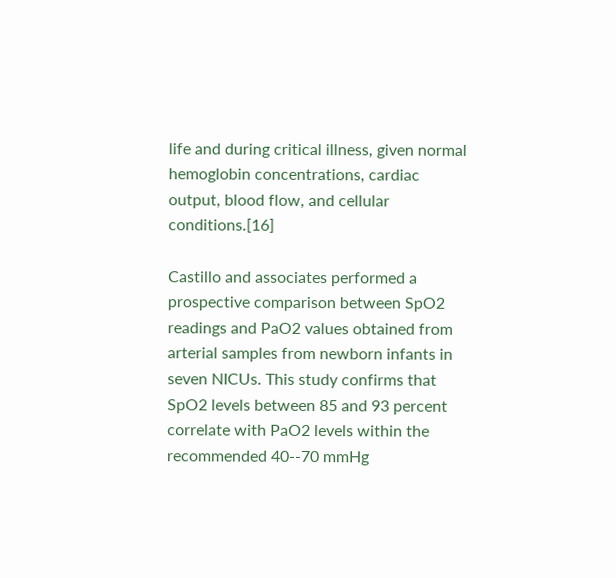life and during critical illness, given normal hemoglobin concentrations, cardiac output, blood flow, and cellular conditions.[16]

Castillo and associates performed a prospective comparison between SpO2 readings and PaO2 values obtained from arterial samples from newborn infants in seven NICUs. This study confirms that SpO2 levels between 85 and 93 percent correlate with PaO2 levels within the recommended 40--70 mmHg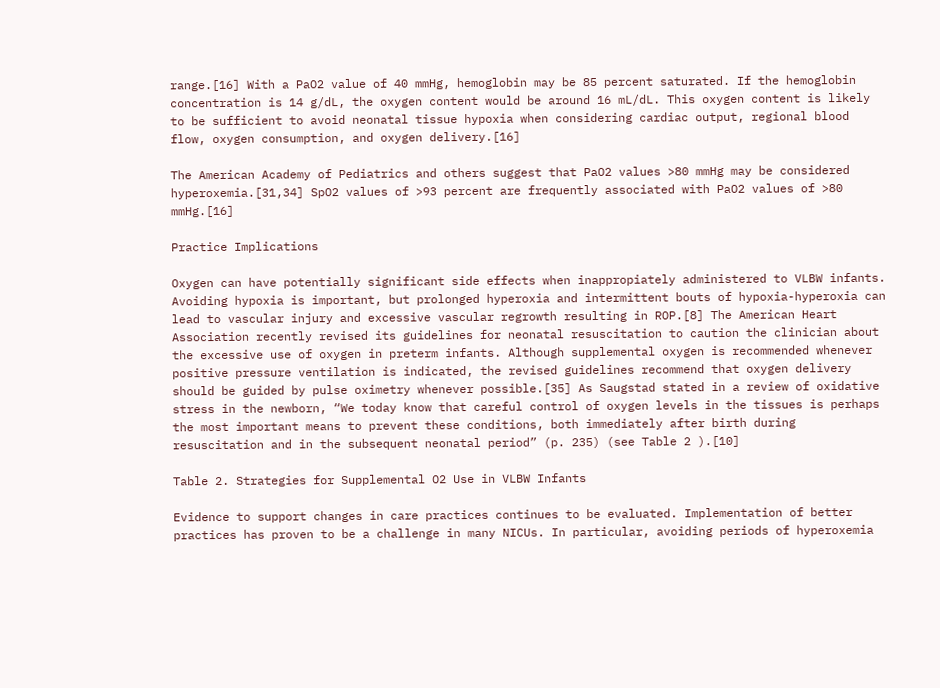range.[16] With a PaO2 value of 40 mmHg, hemoglobin may be 85 percent saturated. If the hemoglobin concentration is 14 g/dL, the oxygen content would be around 16 mL/dL. This oxygen content is likely to be sufficient to avoid neonatal tissue hypoxia when considering cardiac output, regional blood flow, oxygen consumption, and oxygen delivery.[16]

The American Academy of Pediatrics and others suggest that PaO2 values >80 mmHg may be considered hyperoxemia.[31,34] SpO2 values of >93 percent are frequently associated with PaO2 values of >80 mmHg.[16]

Practice Implications

Oxygen can have potentially significant side effects when inappropiately administered to VLBW infants. Avoiding hypoxia is important, but prolonged hyperoxia and intermittent bouts of hypoxia-hyperoxia can lead to vascular injury and excessive vascular regrowth resulting in ROP.[8] The American Heart Association recently revised its guidelines for neonatal resuscitation to caution the clinician about the excessive use of oxygen in preterm infants. Although supplemental oxygen is recommended whenever positive pressure ventilation is indicated, the revised guidelines recommend that oxygen delivery should be guided by pulse oximetry whenever possible.[35] As Saugstad stated in a review of oxidative stress in the newborn, “We today know that careful control of oxygen levels in the tissues is perhaps the most important means to prevent these conditions, both immediately after birth during resuscitation and in the subsequent neonatal period” (p. 235) (see Table 2 ).[10]

Table 2. Strategies for Supplemental O2 Use in VLBW Infants

Evidence to support changes in care practices continues to be evaluated. Implementation of better practices has proven to be a challenge in many NICUs. In particular, avoiding periods of hyperoxemia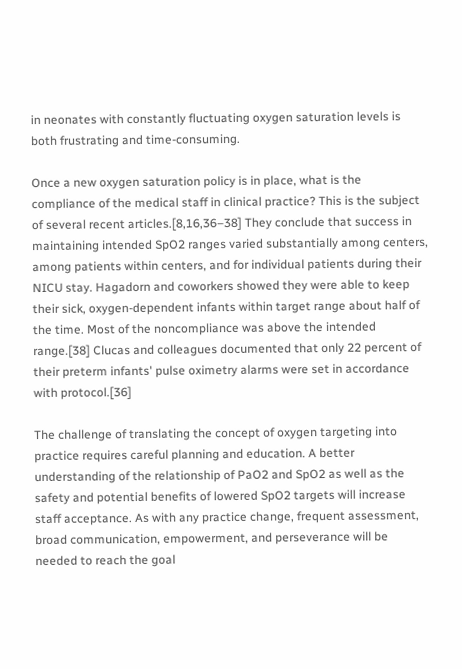in neonates with constantly fluctuating oxygen saturation levels is both frustrating and time-consuming.

Once a new oxygen saturation policy is in place, what is the compliance of the medical staff in clinical practice? This is the subject of several recent articles.[8,16,36–38] They conclude that success in maintaining intended SpO2 ranges varied substantially among centers, among patients within centers, and for individual patients during their NICU stay. Hagadorn and coworkers showed they were able to keep their sick, oxygen-dependent infants within target range about half of the time. Most of the noncompliance was above the intended range.[38] Clucas and colleagues documented that only 22 percent of their preterm infants' pulse oximetry alarms were set in accordance with protocol.[36]

The challenge of translating the concept of oxygen targeting into practice requires careful planning and education. A better understanding of the relationship of PaO2 and SpO2 as well as the safety and potential benefits of lowered SpO2 targets will increase staff acceptance. As with any practice change, frequent assessment, broad communication, empowerment, and perseverance will be needed to reach the goal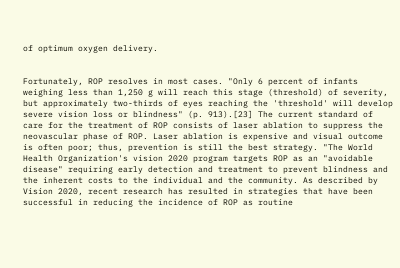of optimum oxygen delivery.


Fortunately, ROP resolves in most cases. "Only 6 percent of infants weighing less than 1,250 g will reach this stage (threshold) of severity, but approximately two-thirds of eyes reaching the 'threshold' will develop severe vision loss or blindness" (p. 913).[23] The current standard of care for the treatment of ROP consists of laser ablation to suppress the neovascular phase of ROP. Laser ablation is expensive and visual outcome is often poor; thus, prevention is still the best strategy. "The World Health Organization's vision 2020 program targets ROP as an "avoidable disease" requiring early detection and treatment to prevent blindness and the inherent costs to the individual and the community. As described by Vision 2020, recent research has resulted in strategies that have been successful in reducing the incidence of ROP as routine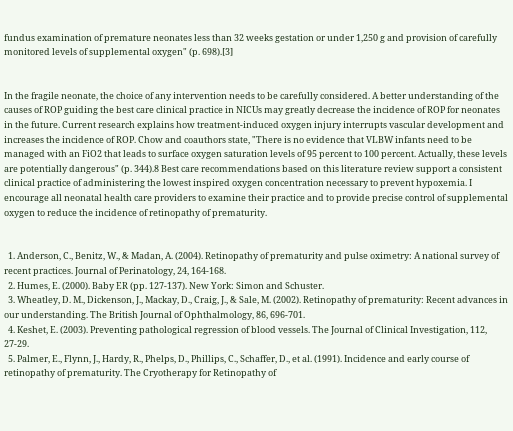fundus examination of premature neonates less than 32 weeks gestation or under 1,250 g and provision of carefully monitored levels of supplemental oxygen" (p. 698).[3]


In the fragile neonate, the choice of any intervention needs to be carefully considered. A better understanding of the causes of ROP guiding the best care clinical practice in NICUs may greatly decrease the incidence of ROP for neonates in the future. Current research explains how treatment-induced oxygen injury interrupts vascular development and increases the incidence of ROP. Chow and coauthors state, "There is no evidence that VLBW infants need to be managed with an FiO2 that leads to surface oxygen saturation levels of 95 percent to 100 percent. Actually, these levels are potentially dangerous" (p. 344).8 Best care recommendations based on this literature review support a consistent clinical practice of administering the lowest inspired oxygen concentration necessary to prevent hypoxemia. I encourage all neonatal health care providers to examine their practice and to provide precise control of supplemental oxygen to reduce the incidence of retinopathy of prematurity.


  1. Anderson, C., Benitz, W., & Madan, A. (2004). Retinopathy of prematurity and pulse oximetry: A national survey of recent practices. Journal of Perinatology, 24, 164-168.
  2. Humes, E. (2000). Baby ER (pp. 127-137). New York: Simon and Schuster.
  3. Wheatley, D. M., Dickenson, J., Mackay, D., Craig, J., & Sale, M. (2002). Retinopathy of prematurity: Recent advances in our understanding. The British Journal of Ophthalmology, 86, 696-701.
  4. Keshet, E. (2003). Preventing pathological regression of blood vessels. The Journal of Clinical Investigation, 112, 27-29.
  5. Palmer, E., Flynn, J., Hardy, R., Phelps, D., Phillips, C., Schaffer, D., et al. (1991). Incidence and early course of retinopathy of prematurity. The Cryotherapy for Retinopathy of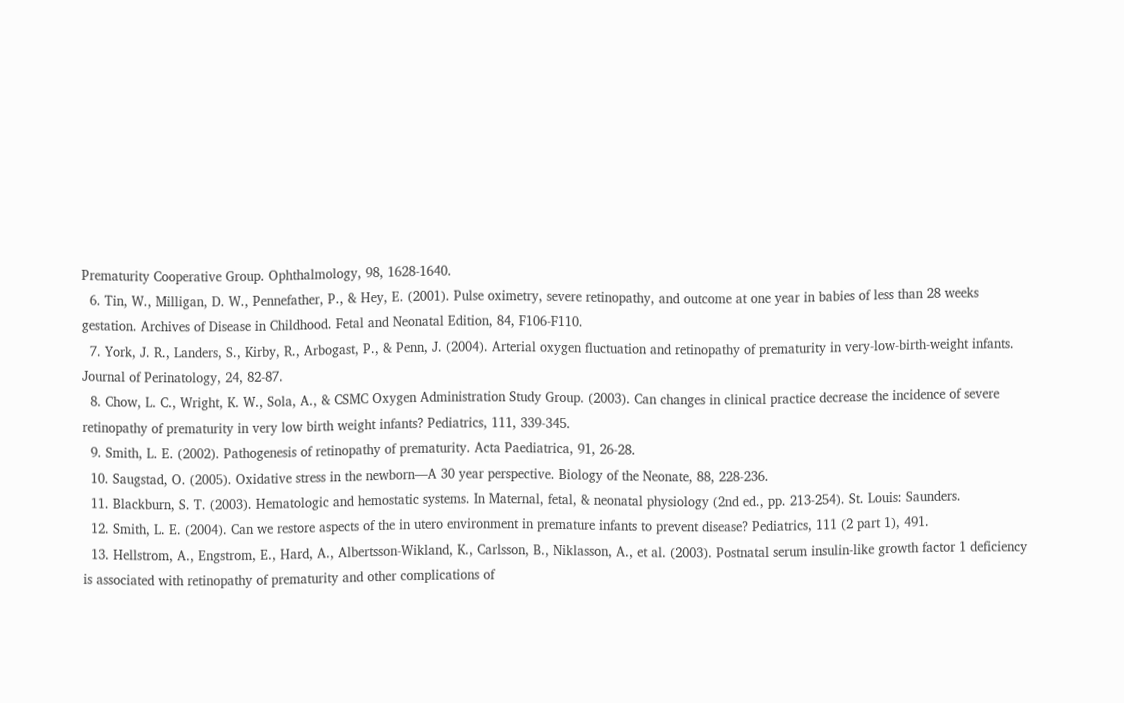Prematurity Cooperative Group. Ophthalmology, 98, 1628-1640.
  6. Tin, W., Milligan, D. W., Pennefather, P., & Hey, E. (2001). Pulse oximetry, severe retinopathy, and outcome at one year in babies of less than 28 weeks gestation. Archives of Disease in Childhood. Fetal and Neonatal Edition, 84, F106-F110.
  7. York, J. R., Landers, S., Kirby, R., Arbogast, P., & Penn, J. (2004). Arterial oxygen fluctuation and retinopathy of prematurity in very-low-birth-weight infants. Journal of Perinatology, 24, 82-87.
  8. Chow, L. C., Wright, K. W., Sola, A., & CSMC Oxygen Administration Study Group. (2003). Can changes in clinical practice decrease the incidence of severe retinopathy of prematurity in very low birth weight infants? Pediatrics, 111, 339-345.
  9. Smith, L. E. (2002). Pathogenesis of retinopathy of prematurity. Acta Paediatrica, 91, 26-28.
  10. Saugstad, O. (2005). Oxidative stress in the newborn—A 30 year perspective. Biology of the Neonate, 88, 228-236.
  11. Blackburn, S. T. (2003). Hematologic and hemostatic systems. In Maternal, fetal, & neonatal physiology (2nd ed., pp. 213-254). St. Louis: Saunders.
  12. Smith, L. E. (2004). Can we restore aspects of the in utero environment in premature infants to prevent disease? Pediatrics, 111 (2 part 1), 491.
  13. Hellstrom, A., Engstrom, E., Hard, A., Albertsson-Wikland, K., Carlsson, B., Niklasson, A., et al. (2003). Postnatal serum insulin-like growth factor 1 deficiency is associated with retinopathy of prematurity and other complications of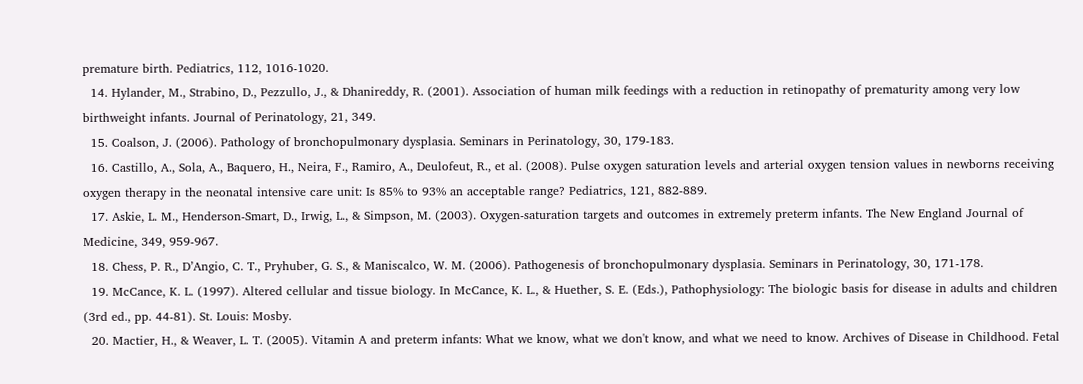premature birth. Pediatrics, 112, 1016-1020.
  14. Hylander, M., Strabino, D., Pezzullo, J., & Dhanireddy, R. (2001). Association of human milk feedings with a reduction in retinopathy of prematurity among very low birthweight infants. Journal of Perinatology, 21, 349.
  15. Coalson, J. (2006). Pathology of bronchopulmonary dysplasia. Seminars in Perinatology, 30, 179-183.
  16. Castillo, A., Sola, A., Baquero, H., Neira, F., Ramiro, A., Deulofeut, R., et al. (2008). Pulse oxygen saturation levels and arterial oxygen tension values in newborns receiving oxygen therapy in the neonatal intensive care unit: Is 85% to 93% an acceptable range? Pediatrics, 121, 882-889.
  17. Askie, L. M., Henderson-Smart, D., Irwig, L., & Simpson, M. (2003). Oxygen-saturation targets and outcomes in extremely preterm infants. The New England Journal of Medicine, 349, 959-967.
  18. Chess, P. R., D’Angio, C. T., Pryhuber, G. S., & Maniscalco, W. M. (2006). Pathogenesis of bronchopulmonary dysplasia. Seminars in Perinatology, 30, 171-178.
  19. McCance, K. L. (1997). Altered cellular and tissue biology. In McCance, K. L., & Huether, S. E. (Eds.), Pathophysiology: The biologic basis for disease in adults and children (3rd ed., pp. 44-81). St. Louis: Mosby.
  20. Mactier, H., & Weaver, L. T. (2005). Vitamin A and preterm infants: What we know, what we don't know, and what we need to know. Archives of Disease in Childhood. Fetal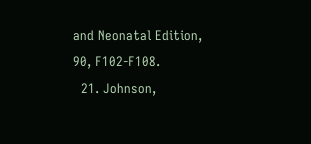and Neonatal Edition, 90, F102-F108.
  21. Johnson,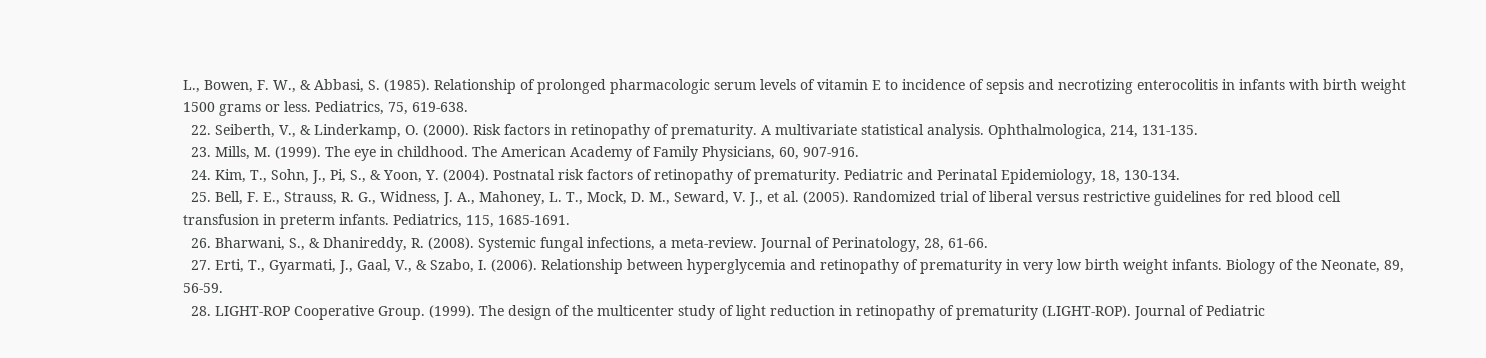L., Bowen, F. W., & Abbasi, S. (1985). Relationship of prolonged pharmacologic serum levels of vitamin E to incidence of sepsis and necrotizing enterocolitis in infants with birth weight 1500 grams or less. Pediatrics, 75, 619-638.
  22. Seiberth, V., & Linderkamp, O. (2000). Risk factors in retinopathy of prematurity. A multivariate statistical analysis. Ophthalmologica, 214, 131-135.
  23. Mills, M. (1999). The eye in childhood. The American Academy of Family Physicians, 60, 907-916.
  24. Kim, T., Sohn, J., Pi, S., & Yoon, Y. (2004). Postnatal risk factors of retinopathy of prematurity. Pediatric and Perinatal Epidemiology, 18, 130-134.
  25. Bell, F. E., Strauss, R. G., Widness, J. A., Mahoney, L. T., Mock, D. M., Seward, V. J., et al. (2005). Randomized trial of liberal versus restrictive guidelines for red blood cell transfusion in preterm infants. Pediatrics, 115, 1685-1691.
  26. Bharwani, S., & Dhanireddy, R. (2008). Systemic fungal infections, a meta-review. Journal of Perinatology, 28, 61-66.
  27. Erti, T., Gyarmati, J., Gaal, V., & Szabo, I. (2006). Relationship between hyperglycemia and retinopathy of prematurity in very low birth weight infants. Biology of the Neonate, 89, 56-59.
  28. LIGHT-ROP Cooperative Group. (1999). The design of the multicenter study of light reduction in retinopathy of prematurity (LIGHT-ROP). Journal of Pediatric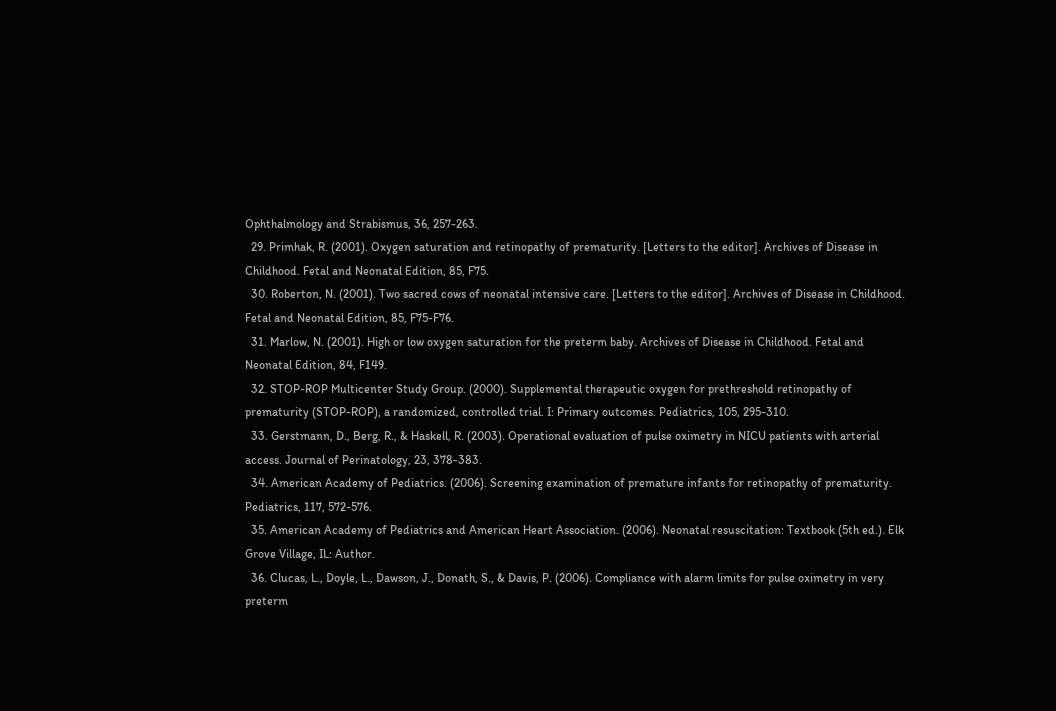Ophthalmology and Strabismus, 36, 257-263.
  29. Primhak, R. (2001). Oxygen saturation and retinopathy of prematurity. [Letters to the editor]. Archives of Disease in Childhood. Fetal and Neonatal Edition, 85, F75.
  30. Roberton, N. (2001). Two sacred cows of neonatal intensive care. [Letters to the editor]. Archives of Disease in Childhood. Fetal and Neonatal Edition, 85, F75-F76.
  31. Marlow, N. (2001). High or low oxygen saturation for the preterm baby. Archives of Disease in Childhood. Fetal and Neonatal Edition, 84, F149.
  32. STOP-ROP Multicenter Study Group. (2000). Supplemental therapeutic oxygen for prethreshold retinopathy of prematurity (STOP-ROP), a randomized, controlled trial. I: Primary outcomes. Pediatrics, 105, 295-310.
  33. Gerstmann, D., Berg, R., & Haskell, R. (2003). Operational evaluation of pulse oximetry in NICU patients with arterial access. Journal of Perinatology, 23, 378-383.
  34. American Academy of Pediatrics. (2006). Screening examination of premature infants for retinopathy of prematurity. Pediatrics, 117, 572-576.
  35. American Academy of Pediatrics and American Heart Association. (2006). Neonatal resuscitation: Textbook (5th ed.). Elk Grove Village, IL: Author.
  36. Clucas, L., Doyle, L., Dawson, J., Donath, S., & Davis, P. (2006). Compliance with alarm limits for pulse oximetry in very preterm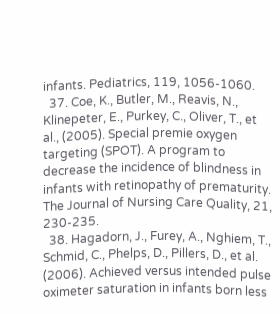infants. Pediatrics, 119, 1056-1060.
  37. Coe, K., Butler, M., Reavis, N., Klinepeter, E., Purkey, C., Oliver, T., et al., (2005). Special premie oxygen targeting (SPOT). A program to decrease the incidence of blindness in infants with retinopathy of prematurity. The Journal of Nursing Care Quality, 21, 230-235.
  38. Hagadorn, J., Furey, A., Nghiem, T., Schmid, C., Phelps, D., Pillers, D., et al. (2006). Achieved versus intended pulse oximeter saturation in infants born less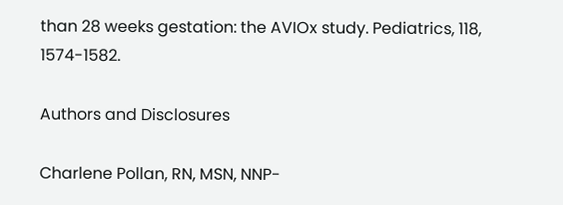than 28 weeks gestation: the AVIOx study. Pediatrics, 118, 1574-1582.

Authors and Disclosures

Charlene Pollan, RN, MSN, NNP-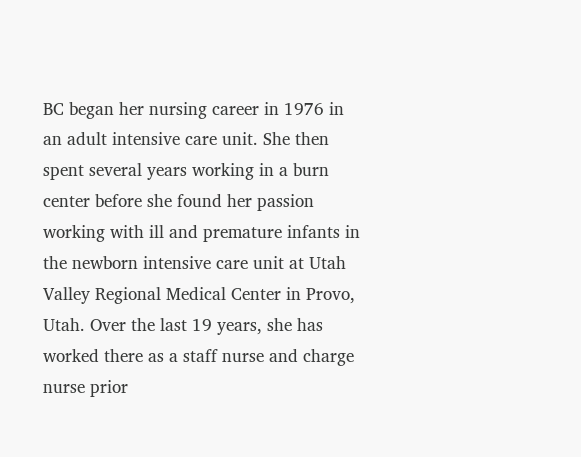BC began her nursing career in 1976 in an adult intensive care unit. She then spent several years working in a burn center before she found her passion working with ill and premature infants in the newborn intensive care unit at Utah Valley Regional Medical Center in Provo, Utah. Over the last 19 years, she has worked there as a staff nurse and charge nurse prior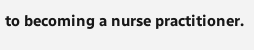to becoming a nurse practitioner.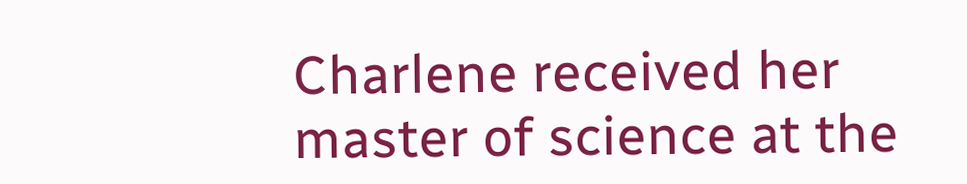Charlene received her master of science at the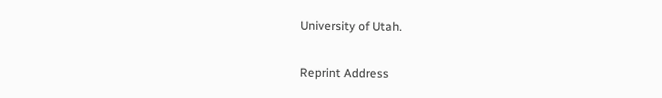University of Utah.

Reprint Address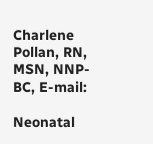Charlene Pollan, RN, MSN, NNP-BC, E-mail:

Neonatal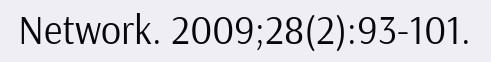Network. 2009;28(2):93-101.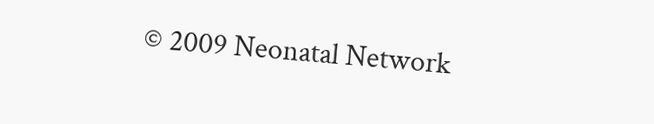© 2009 Neonatal Network